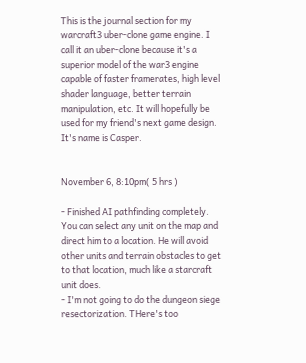This is the journal section for my warcraft3 uber-clone game engine. I call it an uber-clone because it's a superior model of the war3 engine capable of faster framerates, high level shader language, better terrain manipulation, etc. It will hopefully be used for my friend's next game design. It's name is Casper.


November 6, 8:10pm( 5 hrs )

- Finished AI pathfinding completely. You can select any unit on the map and direct him to a location. He will avoid other units and terrain obstacles to get to that location, much like a starcraft unit does.
- I'm not going to do the dungeon siege resectorization. THere's too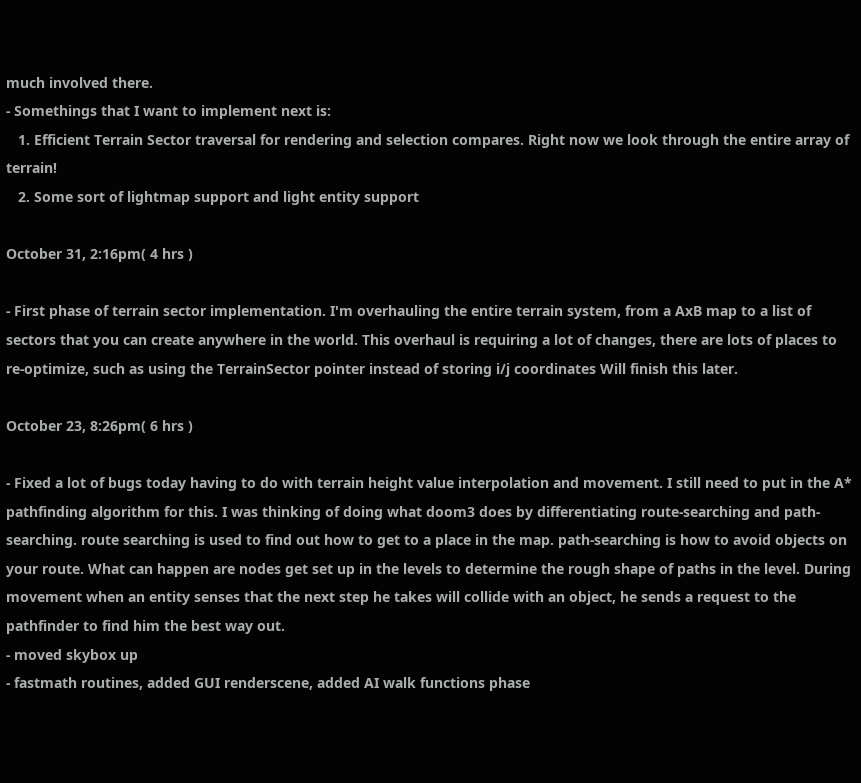much involved there.
- Somethings that I want to implement next is:
   1. Efficient Terrain Sector traversal for rendering and selection compares. Right now we look through the entire array of terrain!
   2. Some sort of lightmap support and light entity support

October 31, 2:16pm( 4 hrs )

- First phase of terrain sector implementation. I'm overhauling the entire terrain system, from a AxB map to a list of sectors that you can create anywhere in the world. This overhaul is requiring a lot of changes, there are lots of places to re-optimize, such as using the TerrainSector pointer instead of storing i/j coordinates Will finish this later.

October 23, 8:26pm( 6 hrs )

- Fixed a lot of bugs today having to do with terrain height value interpolation and movement. I still need to put in the A* pathfinding algorithm for this. I was thinking of doing what doom3 does by differentiating route-searching and path-searching. route searching is used to find out how to get to a place in the map. path-searching is how to avoid objects on your route. What can happen are nodes get set up in the levels to determine the rough shape of paths in the level. During movement when an entity senses that the next step he takes will collide with an object, he sends a request to the pathfinder to find him the best way out.
- moved skybox up
- fastmath routines, added GUI renderscene, added AI walk functions phase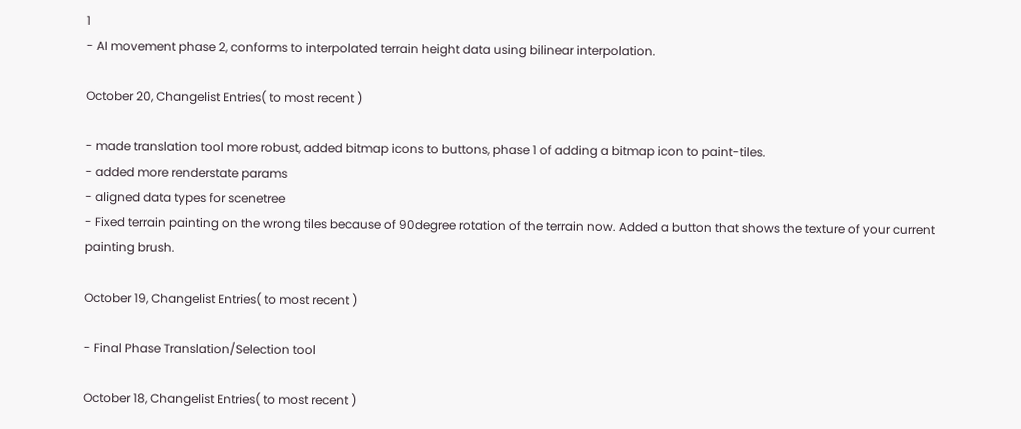1
- AI movement phase 2, conforms to interpolated terrain height data using bilinear interpolation.

October 20, Changelist Entries( to most recent )

- made translation tool more robust, added bitmap icons to buttons, phase 1 of adding a bitmap icon to paint-tiles.
- added more renderstate params
- aligned data types for scenetree
- Fixed terrain painting on the wrong tiles because of 90degree rotation of the terrain now. Added a button that shows the texture of your current painting brush.

October 19, Changelist Entries( to most recent )

- Final Phase Translation/Selection tool

October 18, Changelist Entries( to most recent )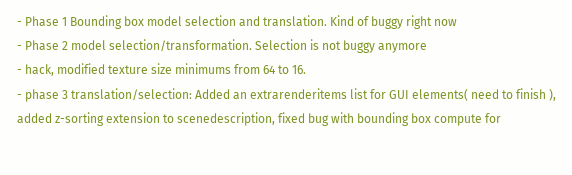- Phase 1 Bounding box model selection and translation. Kind of buggy right now
- Phase 2 model selection/transformation. Selection is not buggy anymore
- hack, modified texture size minimums from 64 to 16.
- phase 3 translation/selection: Added an extrarenderitems list for GUI elements( need to finish ), added z-sorting extension to scenedescription, fixed bug with bounding box compute for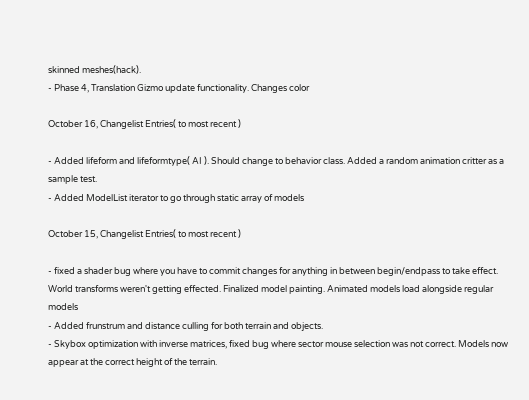skinned meshes(hack).
- Phase 4, Translation Gizmo update functionality. Changes color

October 16, Changelist Entries( to most recent )

- Added lifeform and lifeformtype( AI ). Should change to behavior class. Added a random animation critter as a sample test.
- Added ModelList iterator to go through static array of models

October 15, Changelist Entries( to most recent )

- fixed a shader bug where you have to commit changes for anything in between begin/endpass to take effect. World transforms weren't getting effected. Finalized model painting. Animated models load alongside regular models
- Added frunstrum and distance culling for both terrain and objects.
- Skybox optimization with inverse matrices, fixed bug where sector mouse selection was not correct. Models now appear at the correct height of the terrain.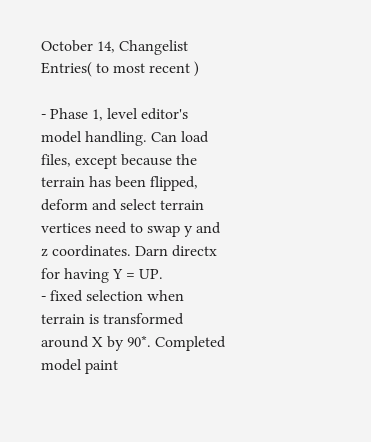October 14, Changelist Entries( to most recent )

- Phase 1, level editor's model handling. Can load files, except because the terrain has been flipped, deform and select terrain vertices need to swap y and z coordinates. Darn directx for having Y = UP.
- fixed selection when terrain is transformed around X by 90*. Completed model paint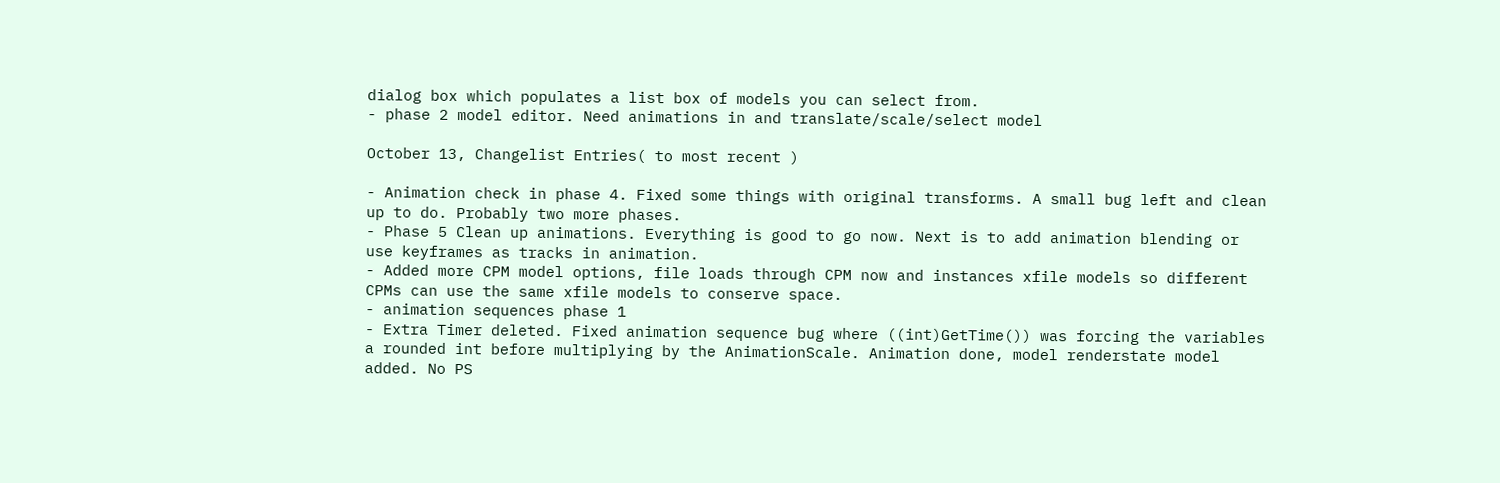dialog box which populates a list box of models you can select from.
- phase 2 model editor. Need animations in and translate/scale/select model

October 13, Changelist Entries( to most recent )

- Animation check in phase 4. Fixed some things with original transforms. A small bug left and clean up to do. Probably two more phases.
- Phase 5 Clean up animations. Everything is good to go now. Next is to add animation blending or use keyframes as tracks in animation.
- Added more CPM model options, file loads through CPM now and instances xfile models so different CPMs can use the same xfile models to conserve space.
- animation sequences phase 1
- Extra Timer deleted. Fixed animation sequence bug where ((int)GetTime()) was forcing the variables a rounded int before multiplying by the AnimationScale. Animation done, model renderstate model added. No PS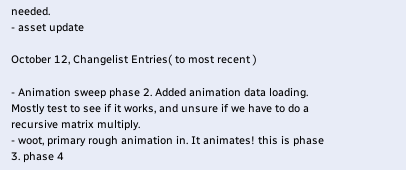needed.
- asset update

October 12, Changelist Entries( to most recent )

- Animation sweep phase 2. Added animation data loading. Mostly test to see if it works, and unsure if we have to do a recursive matrix multiply.
- woot, primary rough animation in. It animates! this is phase 3. phase 4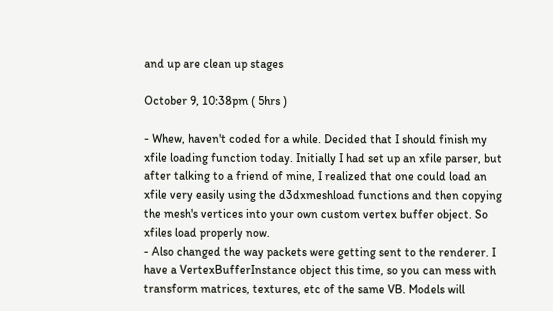and up are clean up stages

October 9, 10:38pm ( 5hrs )

- Whew, haven't coded for a while. Decided that I should finish my xfile loading function today. Initially I had set up an xfile parser, but after talking to a friend of mine, I realized that one could load an xfile very easily using the d3dxmeshload functions and then copying the mesh's vertices into your own custom vertex buffer object. So xfiles load properly now.
- Also changed the way packets were getting sent to the renderer. I have a VertexBufferInstance object this time, so you can mess with transform matrices, textures, etc of the same VB. Models will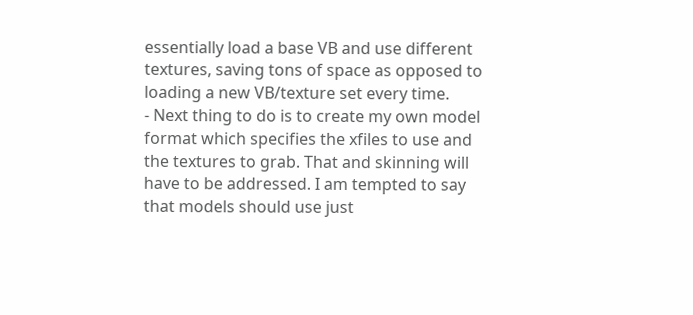essentially load a base VB and use different textures, saving tons of space as opposed to loading a new VB/texture set every time.
- Next thing to do is to create my own model format which specifies the xfiles to use and the textures to grab. That and skinning will have to be addressed. I am tempted to say that models should use just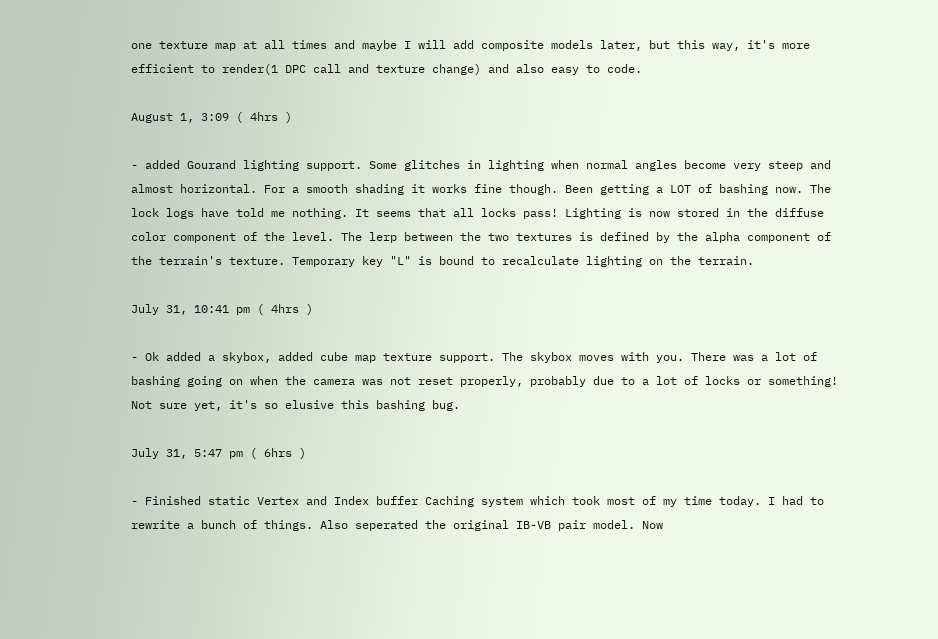one texture map at all times and maybe I will add composite models later, but this way, it's more efficient to render(1 DPC call and texture change) and also easy to code.

August 1, 3:09 ( 4hrs )

- added Gourand lighting support. Some glitches in lighting when normal angles become very steep and almost horizontal. For a smooth shading it works fine though. Been getting a LOT of bashing now. The lock logs have told me nothing. It seems that all locks pass! Lighting is now stored in the diffuse color component of the level. The lerp between the two textures is defined by the alpha component of the terrain's texture. Temporary key "L" is bound to recalculate lighting on the terrain.

July 31, 10:41 pm ( 4hrs )

- Ok added a skybox, added cube map texture support. The skybox moves with you. There was a lot of bashing going on when the camera was not reset properly, probably due to a lot of locks or something! Not sure yet, it's so elusive this bashing bug.

July 31, 5:47 pm ( 6hrs )

- Finished static Vertex and Index buffer Caching system which took most of my time today. I had to rewrite a bunch of things. Also seperated the original IB-VB pair model. Now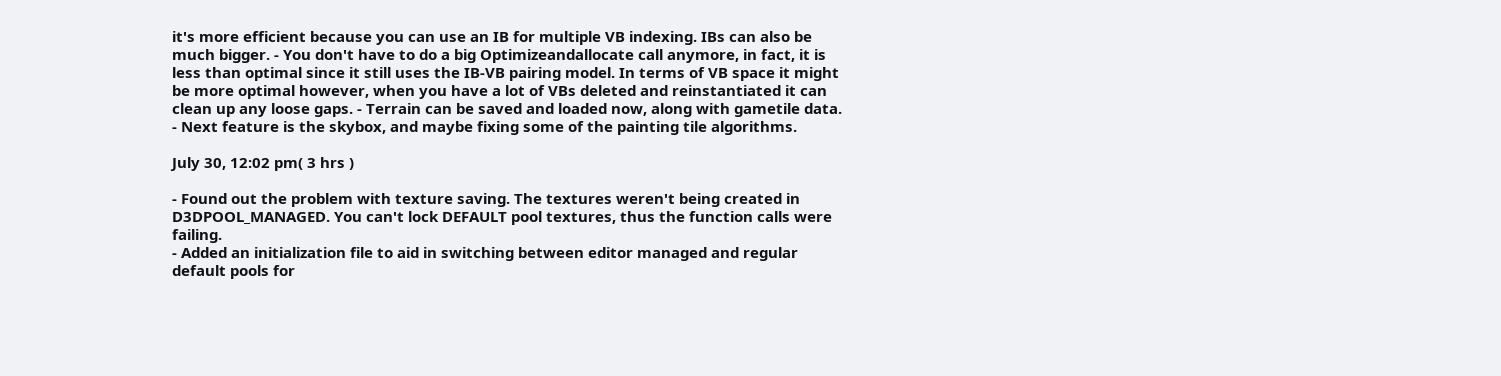it's more efficient because you can use an IB for multiple VB indexing. IBs can also be much bigger. - You don't have to do a big Optimizeandallocate call anymore, in fact, it is less than optimal since it still uses the IB-VB pairing model. In terms of VB space it might be more optimal however, when you have a lot of VBs deleted and reinstantiated it can clean up any loose gaps. - Terrain can be saved and loaded now, along with gametile data. - Next feature is the skybox, and maybe fixing some of the painting tile algorithms.

July 30, 12:02 pm( 3 hrs )

- Found out the problem with texture saving. The textures weren't being created in D3DPOOL_MANAGED. You can't lock DEFAULT pool textures, thus the function calls were failing.
- Added an initialization file to aid in switching between editor managed and regular default pools for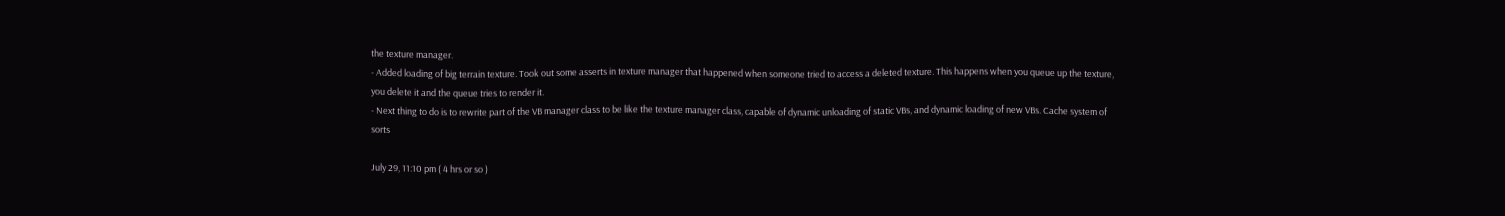the texture manager.
- Added loading of big terrain texture. Took out some asserts in texture manager that happened when someone tried to access a deleted texture. This happens when you queue up the texture, you delete it and the queue tries to render it.
- Next thing to do is to rewrite part of the VB manager class to be like the texture manager class, capable of dynamic unloading of static VBs, and dynamic loading of new VBs. Cache system of sorts

July 29, 11:10 pm ( 4 hrs or so )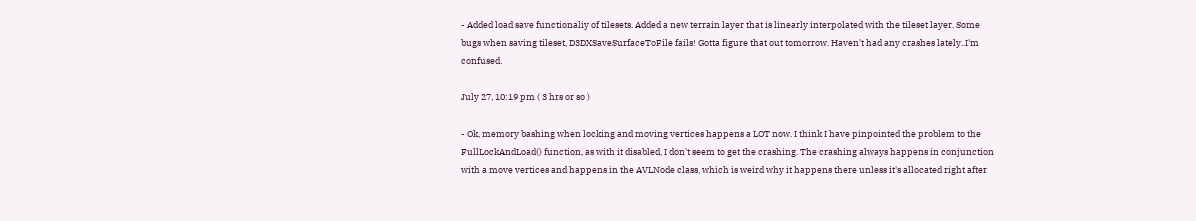- Added load save functionaliy of tilesets. Added a new terrain layer that is linearly interpolated with the tileset layer. Some bugs when saving tileset, D3DXSaveSurfaceToFile fails! Gotta figure that out tomorrow. Haven't had any crashes lately..I'm confused.

July 27, 10:19 pm ( 3 hrs or so )

- Ok, memory bashing when locking and moving vertices happens a LOT now. I think I have pinpointed the problem to the FullLockAndLoad() function, as with it disabled, I don't seem to get the crashing. The crashing always happens in conjunction with a move vertices and happens in the AVLNode class, which is weird why it happens there unless it's allocated right after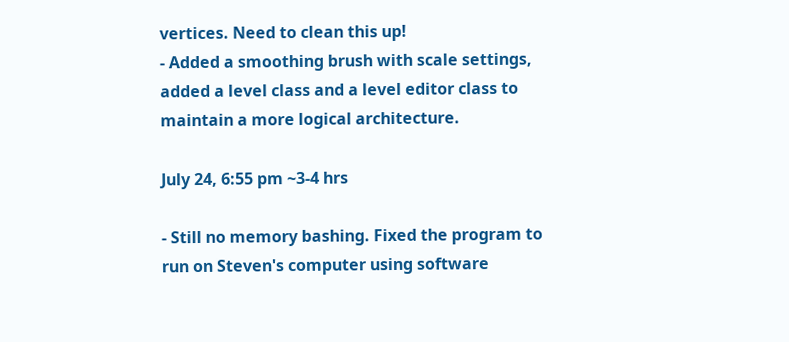vertices. Need to clean this up!
- Added a smoothing brush with scale settings, added a level class and a level editor class to maintain a more logical architecture.

July 24, 6:55 pm ~3-4 hrs

- Still no memory bashing. Fixed the program to run on Steven's computer using software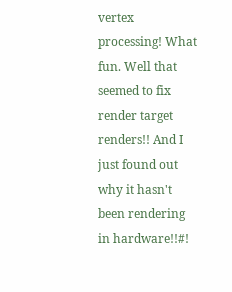vertex processing! What fun. Well that seemed to fix render target renders!! And I just found out why it hasn't been rendering in hardware!!#!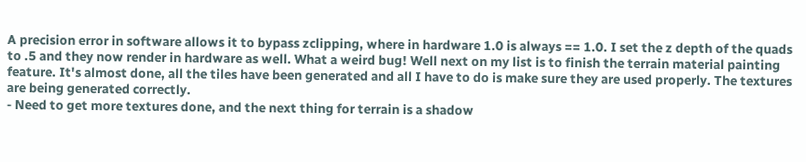A precision error in software allows it to bypass zclipping, where in hardware 1.0 is always == 1.0. I set the z depth of the quads to .5 and they now render in hardware as well. What a weird bug! Well next on my list is to finish the terrain material painting feature. It's almost done, all the tiles have been generated and all I have to do is make sure they are used properly. The textures are being generated correctly.
- Need to get more textures done, and the next thing for terrain is a shadow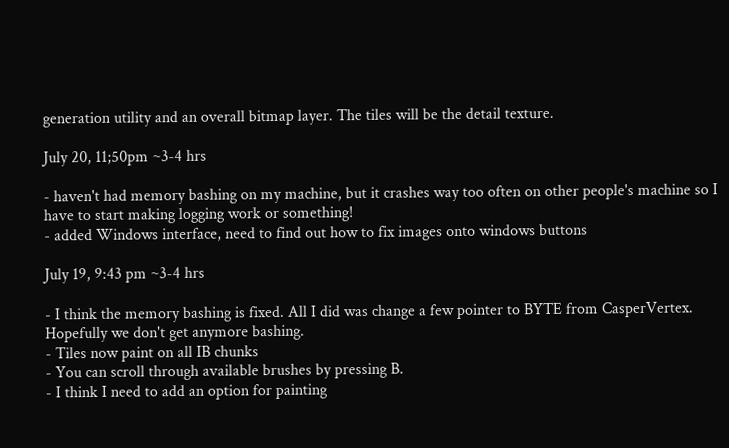generation utility and an overall bitmap layer. The tiles will be the detail texture.

July 20, 11;50pm ~3-4 hrs

- haven't had memory bashing on my machine, but it crashes way too often on other people's machine so I have to start making logging work or something!
- added Windows interface, need to find out how to fix images onto windows buttons

July 19, 9:43 pm ~3-4 hrs

- I think the memory bashing is fixed. All I did was change a few pointer to BYTE from CasperVertex. Hopefully we don't get anymore bashing.
- Tiles now paint on all IB chunks
- You can scroll through available brushes by pressing B.
- I think I need to add an option for painting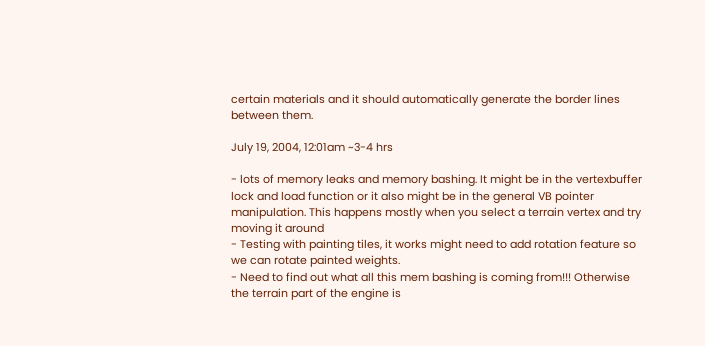certain materials and it should automatically generate the border lines between them.

July 19, 2004, 12:01am ~3-4 hrs

- lots of memory leaks and memory bashing. It might be in the vertexbuffer lock and load function or it also might be in the general VB pointer manipulation. This happens mostly when you select a terrain vertex and try moving it around
- Testing with painting tiles, it works might need to add rotation feature so we can rotate painted weights.
- Need to find out what all this mem bashing is coming from!!! Otherwise the terrain part of the engine is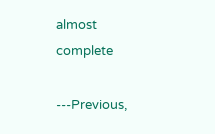almost complete

---Previous,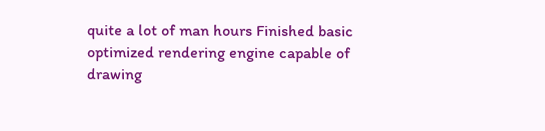quite a lot of man hours Finished basic optimized rendering engine capable of drawing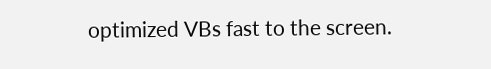optimized VBs fast to the screen.